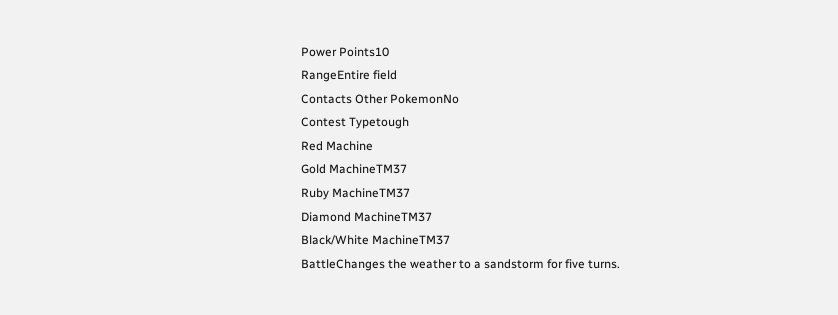Power Points10
RangeEntire field
Contacts Other PokemonNo
Contest Typetough
Red Machine
Gold MachineTM37
Ruby MachineTM37
Diamond MachineTM37
Black/White MachineTM37
BattleChanges the weather to a sandstorm for five turns.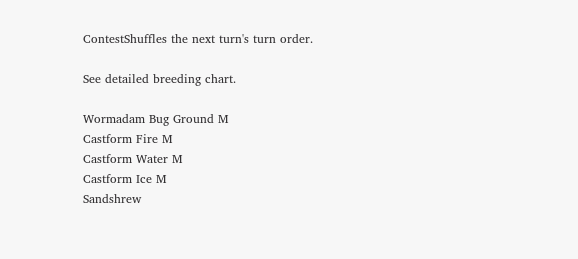ContestShuffles the next turn's turn order.

See detailed breeding chart.

Wormadam Bug Ground M
Castform Fire M
Castform Water M
Castform Ice M
Sandshrew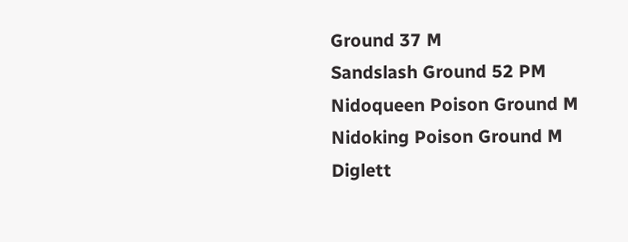Ground 37 M
Sandslash Ground 52 PM
Nidoqueen Poison Ground M
Nidoking Poison Ground M
Diglett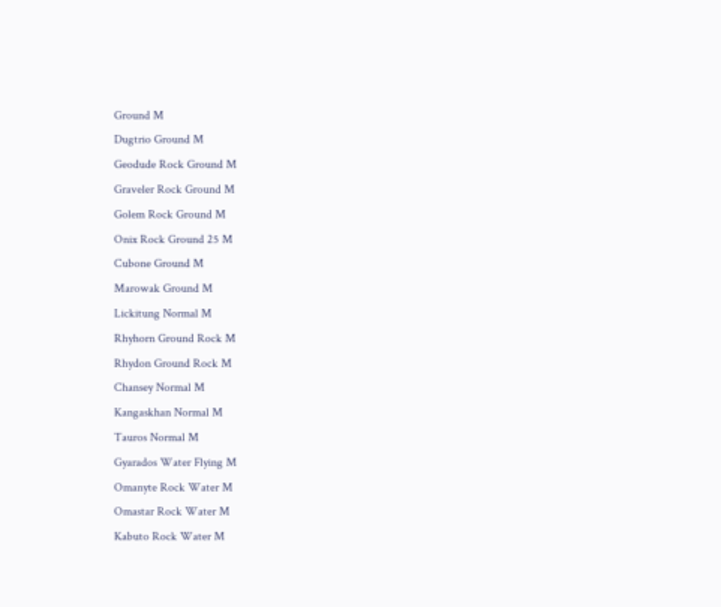Ground M
Dugtrio Ground M
Geodude Rock Ground M
Graveler Rock Ground M
Golem Rock Ground M
Onix Rock Ground 25 M
Cubone Ground M
Marowak Ground M
Lickitung Normal M
Rhyhorn Ground Rock M
Rhydon Ground Rock M
Chansey Normal M
Kangaskhan Normal M
Tauros Normal M
Gyarados Water Flying M
Omanyte Rock Water M
Omastar Rock Water M
Kabuto Rock Water M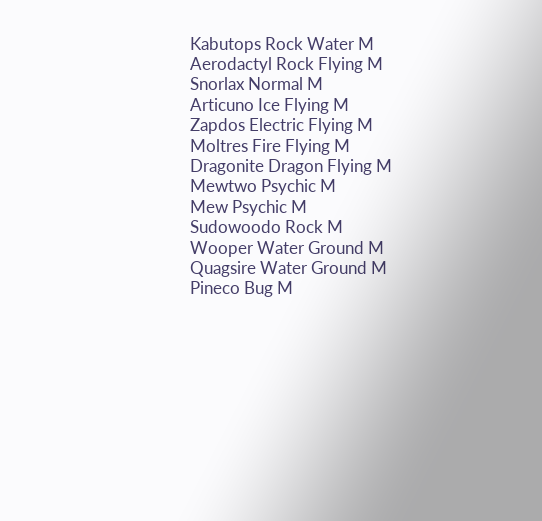Kabutops Rock Water M
Aerodactyl Rock Flying M
Snorlax Normal M
Articuno Ice Flying M
Zapdos Electric Flying M
Moltres Fire Flying M
Dragonite Dragon Flying M
Mewtwo Psychic M
Mew Psychic M
Sudowoodo Rock M
Wooper Water Ground M
Quagsire Water Ground M
Pineco Bug M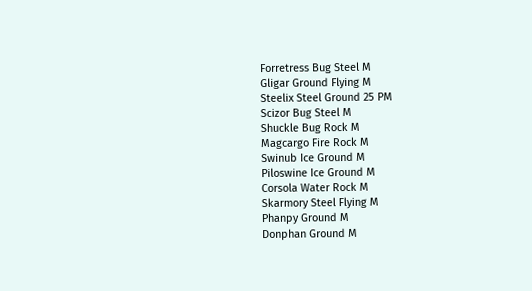Forretress Bug Steel M
Gligar Ground Flying M
Steelix Steel Ground 25 PM
Scizor Bug Steel M
Shuckle Bug Rock M
Magcargo Fire Rock M
Swinub Ice Ground M
Piloswine Ice Ground M
Corsola Water Rock M
Skarmory Steel Flying M
Phanpy Ground M
Donphan Ground M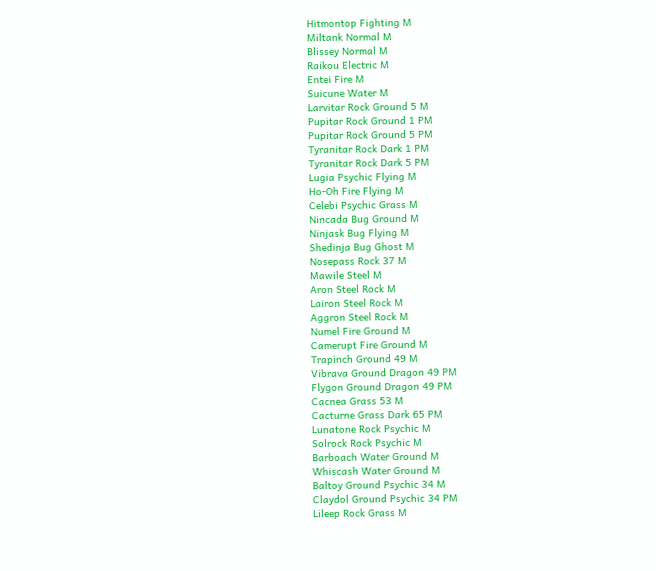Hitmontop Fighting M
Miltank Normal M
Blissey Normal M
Raikou Electric M
Entei Fire M
Suicune Water M
Larvitar Rock Ground 5 M
Pupitar Rock Ground 1 PM
Pupitar Rock Ground 5 PM
Tyranitar Rock Dark 1 PM
Tyranitar Rock Dark 5 PM
Lugia Psychic Flying M
Ho-Oh Fire Flying M
Celebi Psychic Grass M
Nincada Bug Ground M
Ninjask Bug Flying M
Shedinja Bug Ghost M
Nosepass Rock 37 M
Mawile Steel M
Aron Steel Rock M
Lairon Steel Rock M
Aggron Steel Rock M
Numel Fire Ground M
Camerupt Fire Ground M
Trapinch Ground 49 M
Vibrava Ground Dragon 49 PM
Flygon Ground Dragon 49 PM
Cacnea Grass 53 M
Cacturne Grass Dark 65 PM
Lunatone Rock Psychic M
Solrock Rock Psychic M
Barboach Water Ground M
Whiscash Water Ground M
Baltoy Ground Psychic 34 M
Claydol Ground Psychic 34 PM
Lileep Rock Grass M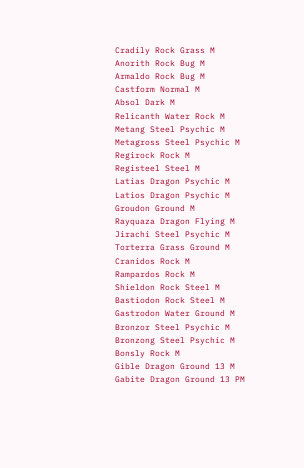Cradily Rock Grass M
Anorith Rock Bug M
Armaldo Rock Bug M
Castform Normal M
Absol Dark M
Relicanth Water Rock M
Metang Steel Psychic M
Metagross Steel Psychic M
Regirock Rock M
Registeel Steel M
Latias Dragon Psychic M
Latios Dragon Psychic M
Groudon Ground M
Rayquaza Dragon Flying M
Jirachi Steel Psychic M
Torterra Grass Ground M
Cranidos Rock M
Rampardos Rock M
Shieldon Rock Steel M
Bastiodon Rock Steel M
Gastrodon Water Ground M
Bronzor Steel Psychic M
Bronzong Steel Psychic M
Bonsly Rock M
Gible Dragon Ground 13 M
Gabite Dragon Ground 13 PM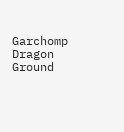Garchomp Dragon Ground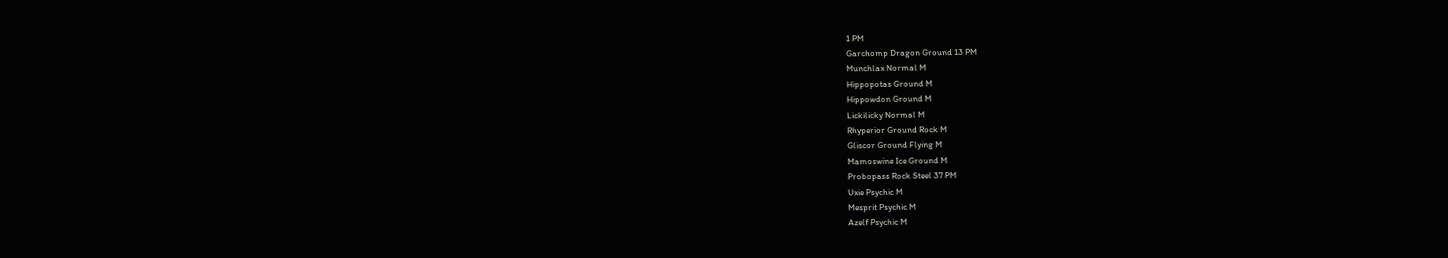1 PM
Garchomp Dragon Ground 13 PM
Munchlax Normal M
Hippopotas Ground M
Hippowdon Ground M
Lickilicky Normal M
Rhyperior Ground Rock M
Gliscor Ground Flying M
Mamoswine Ice Ground M
Probopass Rock Steel 37 PM
Uxie Psychic M
Mesprit Psychic M
Azelf Psychic M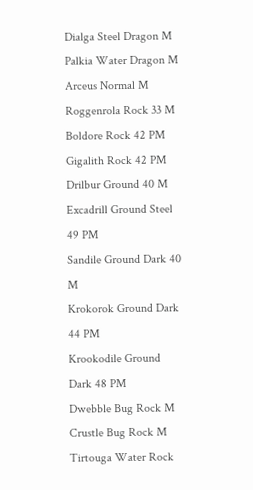Dialga Steel Dragon M
Palkia Water Dragon M
Arceus Normal M
Roggenrola Rock 33 M
Boldore Rock 42 PM
Gigalith Rock 42 PM
Drilbur Ground 40 M
Excadrill Ground Steel 49 PM
Sandile Ground Dark 40 M
Krokorok Ground Dark 44 PM
Krookodile Ground Dark 48 PM
Dwebble Bug Rock M
Crustle Bug Rock M
Tirtouga Water Rock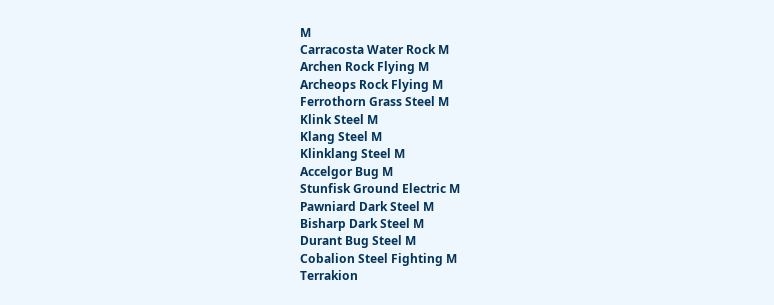M
Carracosta Water Rock M
Archen Rock Flying M
Archeops Rock Flying M
Ferrothorn Grass Steel M
Klink Steel M
Klang Steel M
Klinklang Steel M
Accelgor Bug M
Stunfisk Ground Electric M
Pawniard Dark Steel M
Bisharp Dark Steel M
Durant Bug Steel M
Cobalion Steel Fighting M
Terrakion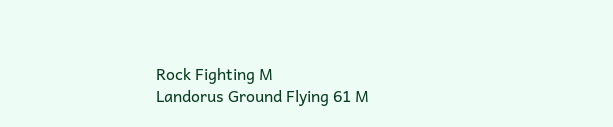Rock Fighting M
Landorus Ground Flying 61 M